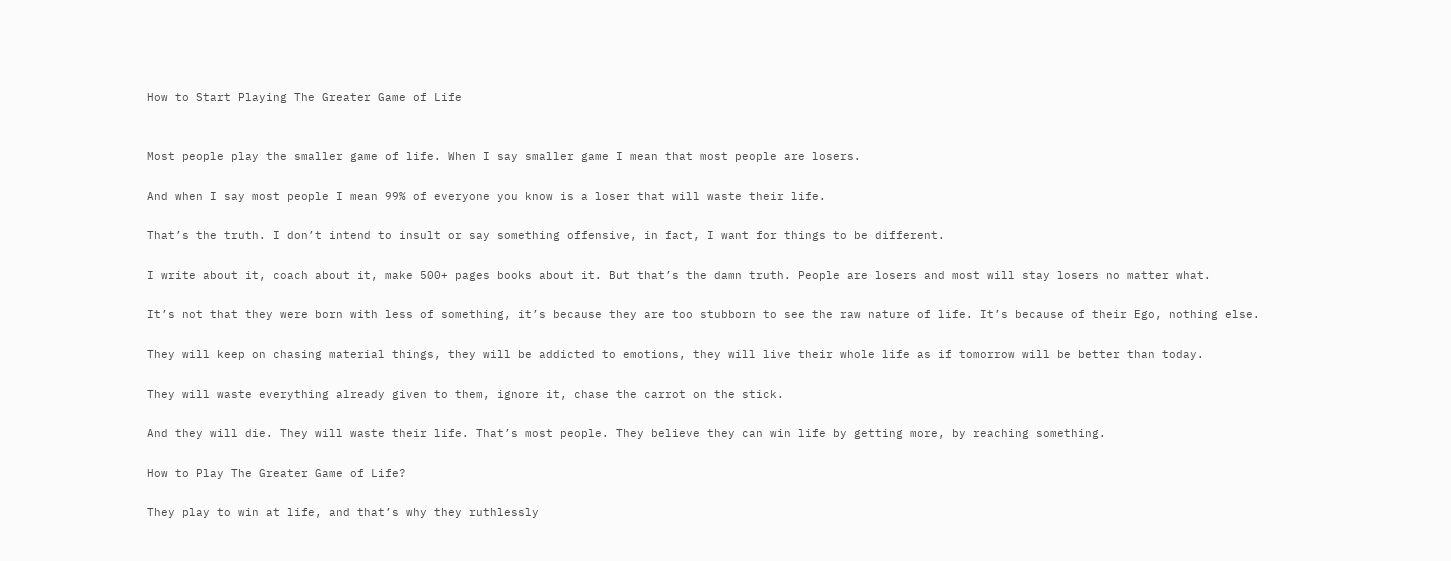How to Start Playing The Greater Game of Life


Most people play the smaller game of life. When I say smaller game I mean that most people are losers.

And when I say most people I mean 99% of everyone you know is a loser that will waste their life.

That’s the truth. I don’t intend to insult or say something offensive, in fact, I want for things to be different.

I write about it, coach about it, make 500+ pages books about it. But that’s the damn truth. People are losers and most will stay losers no matter what.

It’s not that they were born with less of something, it’s because they are too stubborn to see the raw nature of life. It’s because of their Ego, nothing else.

They will keep on chasing material things, they will be addicted to emotions, they will live their whole life as if tomorrow will be better than today.

They will waste everything already given to them, ignore it, chase the carrot on the stick.

And they will die. They will waste their life. That’s most people. They believe they can win life by getting more, by reaching something.

How to Play The Greater Game of Life?

They play to win at life, and that’s why they ruthlessly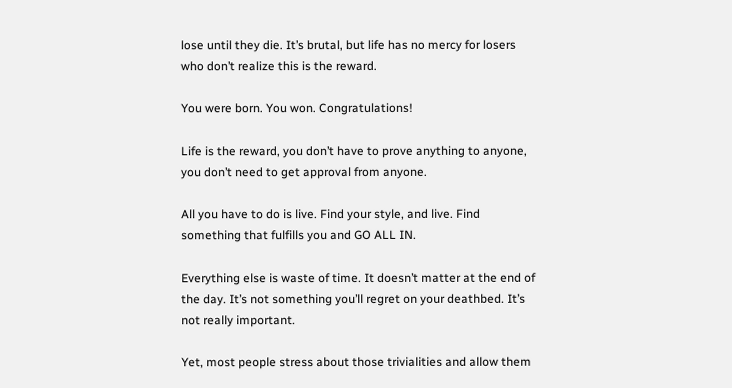lose until they die. It’s brutal, but life has no mercy for losers who don’t realize this is the reward.

You were born. You won. Congratulations!

Life is the reward, you don’t have to prove anything to anyone, you don’t need to get approval from anyone.

All you have to do is live. Find your style, and live. Find something that fulfills you and GO ALL IN.

Everything else is waste of time. It doesn’t matter at the end of the day. It’s not something you’ll regret on your deathbed. It’s not really important.

Yet, most people stress about those trivialities and allow them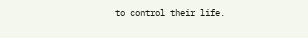to control their life.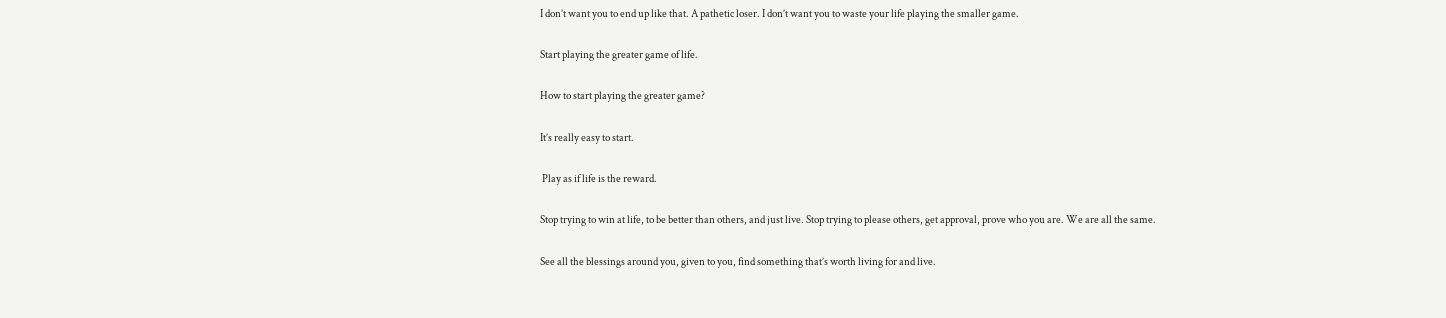I don’t want you to end up like that. A pathetic loser. I don’t want you to waste your life playing the smaller game.

Start playing the greater game of life.

How to start playing the greater game?

It’s really easy to start.

 Play as if life is the reward.

Stop trying to win at life, to be better than others, and just live. Stop trying to please others, get approval, prove who you are. We are all the same.

See all the blessings around you, given to you, find something that’s worth living for and live.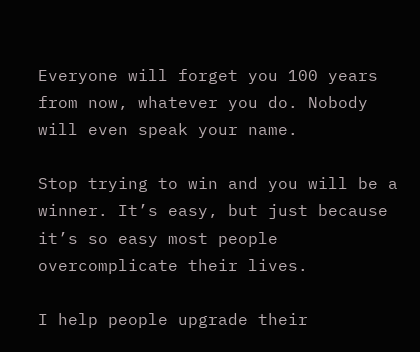Everyone will forget you 100 years from now, whatever you do. Nobody will even speak your name.

Stop trying to win and you will be a winner. It’s easy, but just because it’s so easy most people overcomplicate their lives.

I help people upgrade their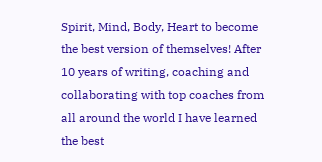Spirit, Mind, Body, Heart to become the best version of themselves! After 10 years of writing, coaching and collaborating with top coaches from all around the world I have learned the best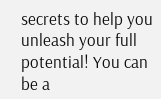secrets to help you unleash your full potential! You can be a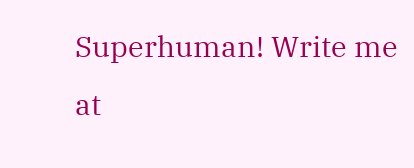Superhuman! Write me at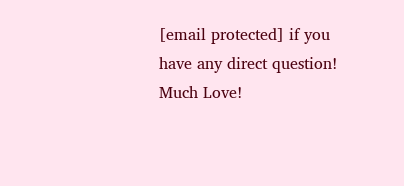[email protected] if you have any direct question! Much Love!